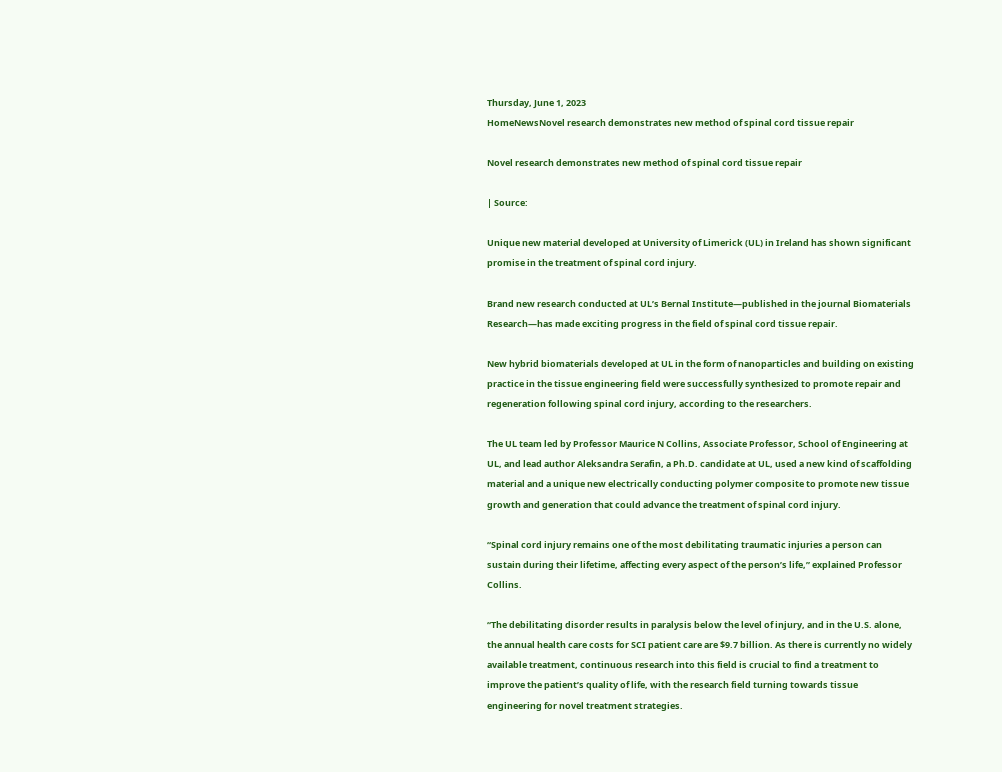Thursday, June 1, 2023
HomeNewsNovel research demonstrates new method of spinal cord tissue repair

Novel research demonstrates new method of spinal cord tissue repair

| Source:

Unique new material developed at University of Limerick (UL) in Ireland has shown significant promise in the treatment of spinal cord injury.

Brand new research conducted at UL’s Bernal Institute—published in the journal Biomaterials Research—has made exciting progress in the field of spinal cord tissue repair.

New hybrid biomaterials developed at UL in the form of nanoparticles and building on existing practice in the tissue engineering field were successfully synthesized to promote repair and regeneration following spinal cord injury, according to the researchers.

The UL team led by Professor Maurice N Collins, Associate Professor, School of Engineering at UL, and lead author Aleksandra Serafin, a Ph.D. candidate at UL, used a new kind of scaffolding material and a unique new electrically conducting polymer composite to promote new tissue growth and generation that could advance the treatment of spinal cord injury.

“Spinal cord injury remains one of the most debilitating traumatic injuries a person can sustain during their lifetime, affecting every aspect of the person’s life,” explained Professor Collins.

“The debilitating disorder results in paralysis below the level of injury, and in the U.S. alone, the annual health care costs for SCI patient care are $9.7 billion. As there is currently no widely available treatment, continuous research into this field is crucial to find a treatment to improve the patient’s quality of life, with the research field turning towards tissue engineering for novel treatment strategies.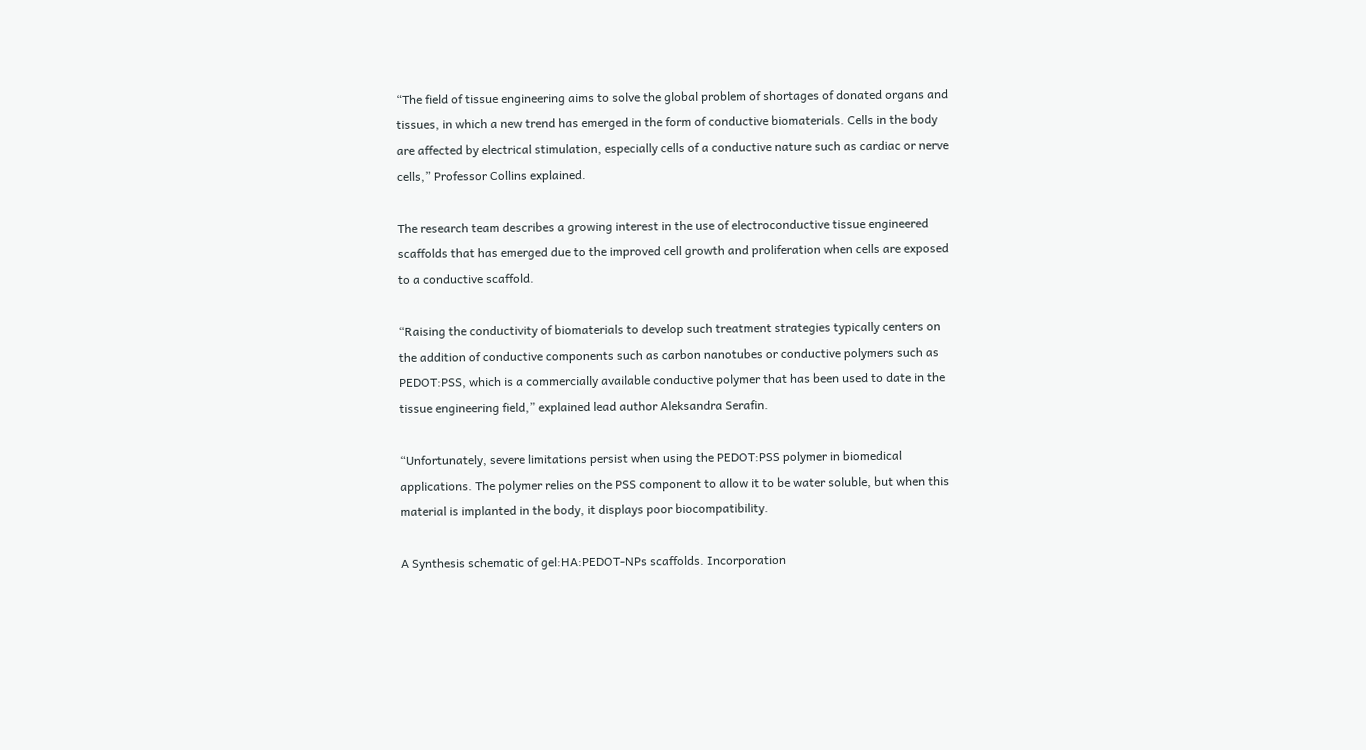“The field of tissue engineering aims to solve the global problem of shortages of donated organs and tissues, in which a new trend has emerged in the form of conductive biomaterials. Cells in the body are affected by electrical stimulation, especially cells of a conductive nature such as cardiac or nerve cells,” Professor Collins explained.

The research team describes a growing interest in the use of electroconductive tissue engineered scaffolds that has emerged due to the improved cell growth and proliferation when cells are exposed to a conductive scaffold.

“Raising the conductivity of biomaterials to develop such treatment strategies typically centers on the addition of conductive components such as carbon nanotubes or conductive polymers such as PEDOT:PSS, which is a commercially available conductive polymer that has been used to date in the tissue engineering field,” explained lead author Aleksandra Serafin.

“Unfortunately, severe limitations persist when using the PEDOT:PSS polymer in biomedical applications. The polymer relies on the PSS component to allow it to be water soluble, but when this material is implanted in the body, it displays poor biocompatibility.

A Synthesis schematic of gel:HA:PEDOT-NPs scaffolds. Incorporation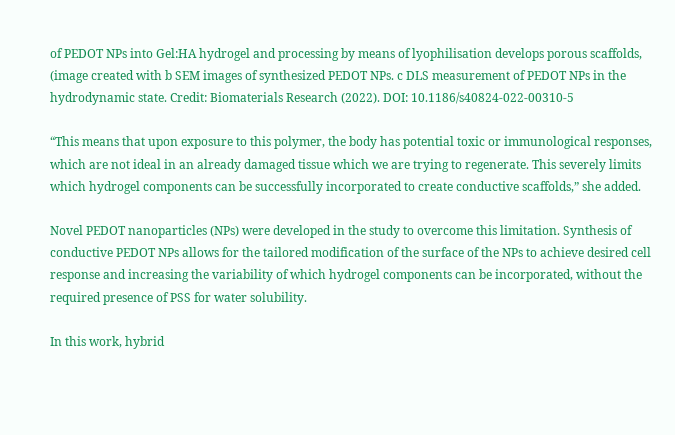of PEDOT NPs into Gel:HA hydrogel and processing by means of lyophilisation develops porous scaffolds, (image created with b SEM images of synthesized PEDOT NPs. c DLS measurement of PEDOT NPs in the hydrodynamic state. Credit: Biomaterials Research (2022). DOI: 10.1186/s40824-022-00310-5

“This means that upon exposure to this polymer, the body has potential toxic or immunological responses, which are not ideal in an already damaged tissue which we are trying to regenerate. This severely limits which hydrogel components can be successfully incorporated to create conductive scaffolds,” she added.

Novel PEDOT nanoparticles (NPs) were developed in the study to overcome this limitation. Synthesis of conductive PEDOT NPs allows for the tailored modification of the surface of the NPs to achieve desired cell response and increasing the variability of which hydrogel components can be incorporated, without the required presence of PSS for water solubility.

In this work, hybrid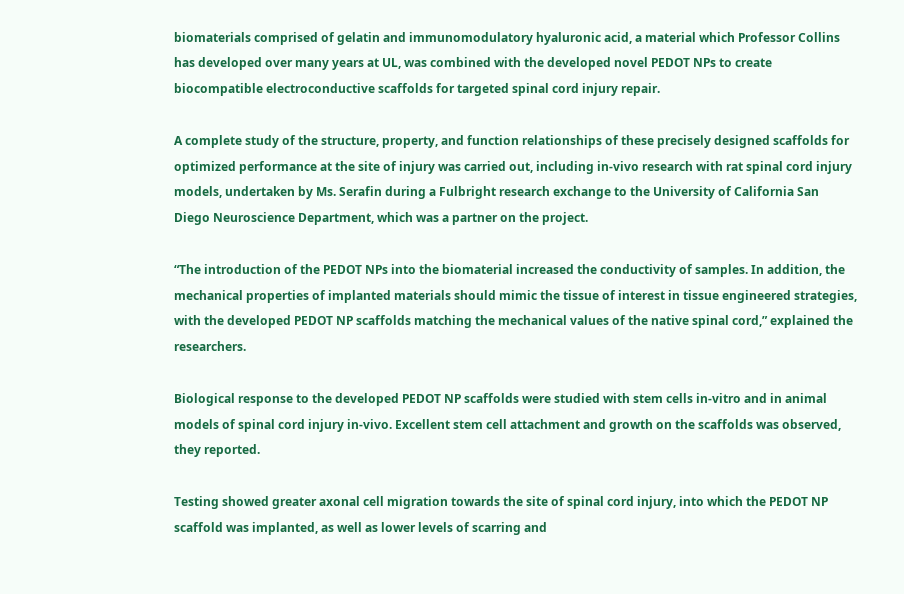biomaterials comprised of gelatin and immunomodulatory hyaluronic acid, a material which Professor Collins has developed over many years at UL, was combined with the developed novel PEDOT NPs to create biocompatible electroconductive scaffolds for targeted spinal cord injury repair.

A complete study of the structure, property, and function relationships of these precisely designed scaffolds for optimized performance at the site of injury was carried out, including in-vivo research with rat spinal cord injury models, undertaken by Ms. Serafin during a Fulbright research exchange to the University of California San Diego Neuroscience Department, which was a partner on the project.

“The introduction of the PEDOT NPs into the biomaterial increased the conductivity of samples. In addition, the mechanical properties of implanted materials should mimic the tissue of interest in tissue engineered strategies, with the developed PEDOT NP scaffolds matching the mechanical values of the native spinal cord,” explained the researchers.

Biological response to the developed PEDOT NP scaffolds were studied with stem cells in-vitro and in animal models of spinal cord injury in-vivo. Excellent stem cell attachment and growth on the scaffolds was observed, they reported.

Testing showed greater axonal cell migration towards the site of spinal cord injury, into which the PEDOT NP scaffold was implanted, as well as lower levels of scarring and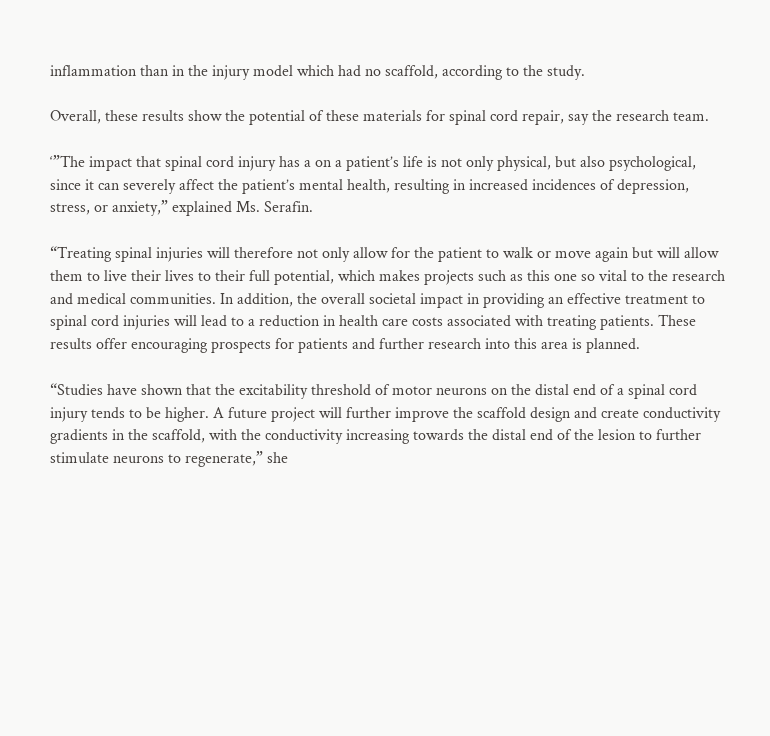inflammation than in the injury model which had no scaffold, according to the study.

Overall, these results show the potential of these materials for spinal cord repair, say the research team.

‘”The impact that spinal cord injury has a on a patient’s life is not only physical, but also psychological, since it can severely affect the patient’s mental health, resulting in increased incidences of depression, stress, or anxiety,” explained Ms. Serafin.

“Treating spinal injuries will therefore not only allow for the patient to walk or move again but will allow them to live their lives to their full potential, which makes projects such as this one so vital to the research and medical communities. In addition, the overall societal impact in providing an effective treatment to spinal cord injuries will lead to a reduction in health care costs associated with treating patients. These results offer encouraging prospects for patients and further research into this area is planned.

“Studies have shown that the excitability threshold of motor neurons on the distal end of a spinal cord injury tends to be higher. A future project will further improve the scaffold design and create conductivity gradients in the scaffold, with the conductivity increasing towards the distal end of the lesion to further stimulate neurons to regenerate,” she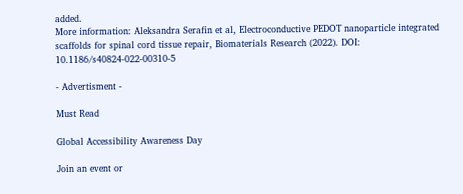added.
More information: Aleksandra Serafin et al, Electroconductive PEDOT nanoparticle integrated scaffolds for spinal cord tissue repair, Biomaterials Research (2022). DOI: 10.1186/s40824-022-00310-5

- Advertisment -

Must Read

Global Accessibility Awareness Day

Join an event or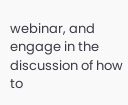webinar, and engage in the discussion of how to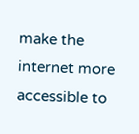make the internet more accessible to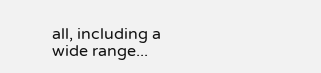all, including a wide range...